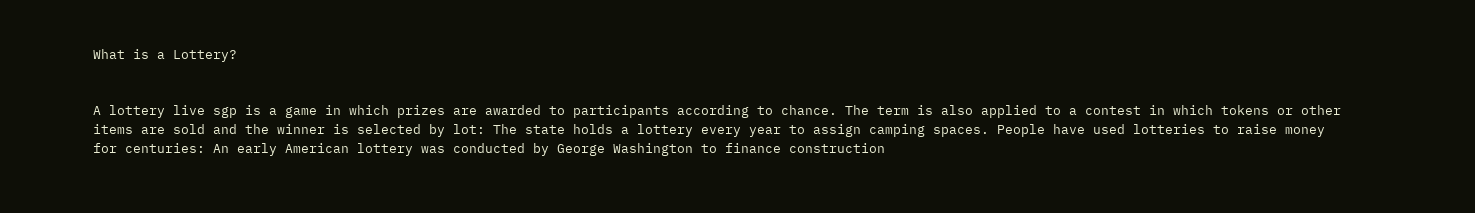What is a Lottery?


A lottery live sgp is a game in which prizes are awarded to participants according to chance. The term is also applied to a contest in which tokens or other items are sold and the winner is selected by lot: The state holds a lottery every year to assign camping spaces. People have used lotteries to raise money for centuries: An early American lottery was conducted by George Washington to finance construction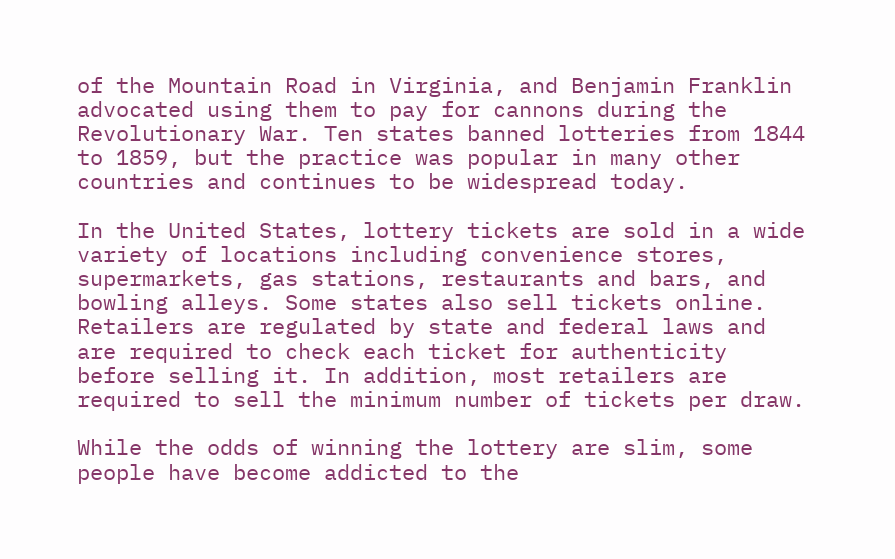of the Mountain Road in Virginia, and Benjamin Franklin advocated using them to pay for cannons during the Revolutionary War. Ten states banned lotteries from 1844 to 1859, but the practice was popular in many other countries and continues to be widespread today.

In the United States, lottery tickets are sold in a wide variety of locations including convenience stores, supermarkets, gas stations, restaurants and bars, and bowling alleys. Some states also sell tickets online. Retailers are regulated by state and federal laws and are required to check each ticket for authenticity before selling it. In addition, most retailers are required to sell the minimum number of tickets per draw.

While the odds of winning the lottery are slim, some people have become addicted to the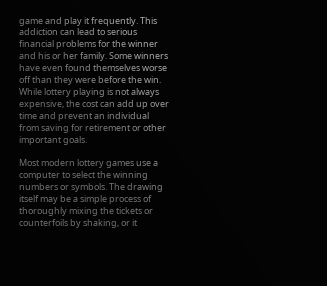game and play it frequently. This addiction can lead to serious financial problems for the winner and his or her family. Some winners have even found themselves worse off than they were before the win. While lottery playing is not always expensive, the cost can add up over time and prevent an individual from saving for retirement or other important goals.

Most modern lottery games use a computer to select the winning numbers or symbols. The drawing itself may be a simple process of thoroughly mixing the tickets or counterfoils by shaking, or it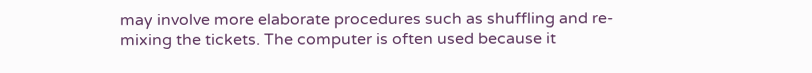may involve more elaborate procedures such as shuffling and re-mixing the tickets. The computer is often used because it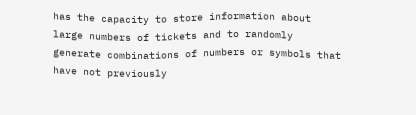has the capacity to store information about large numbers of tickets and to randomly generate combinations of numbers or symbols that have not previously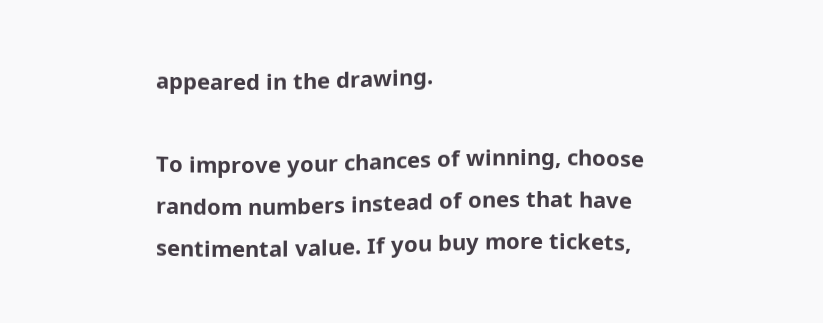appeared in the drawing.

To improve your chances of winning, choose random numbers instead of ones that have sentimental value. If you buy more tickets,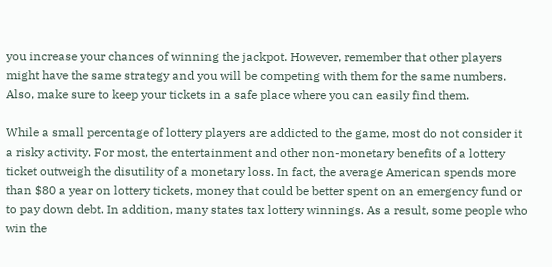you increase your chances of winning the jackpot. However, remember that other players might have the same strategy and you will be competing with them for the same numbers. Also, make sure to keep your tickets in a safe place where you can easily find them.

While a small percentage of lottery players are addicted to the game, most do not consider it a risky activity. For most, the entertainment and other non-monetary benefits of a lottery ticket outweigh the disutility of a monetary loss. In fact, the average American spends more than $80 a year on lottery tickets, money that could be better spent on an emergency fund or to pay down debt. In addition, many states tax lottery winnings. As a result, some people who win the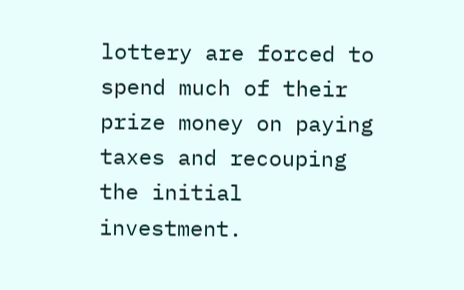lottery are forced to spend much of their prize money on paying taxes and recouping the initial investment.